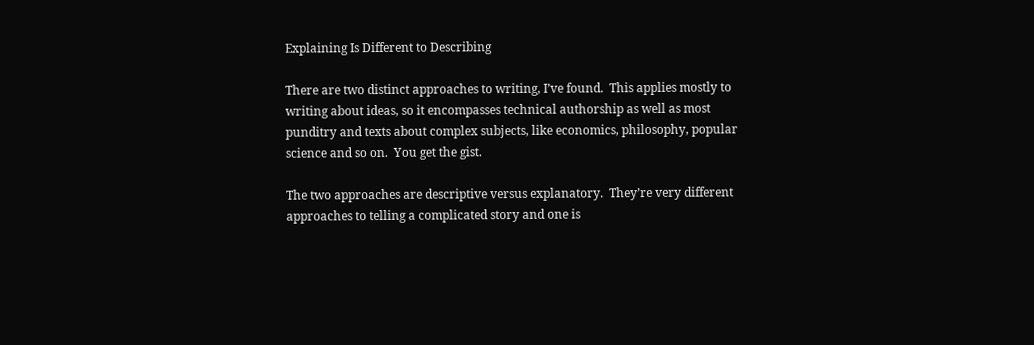Explaining Is Different to Describing

There are two distinct approaches to writing, I’ve found.  This applies mostly to writing about ideas, so it encompasses technical authorship as well as most punditry and texts about complex subjects, like economics, philosophy, popular science and so on.  You get the gist.

The two approaches are descriptive versus explanatory.  They’re very different approaches to telling a complicated story and one is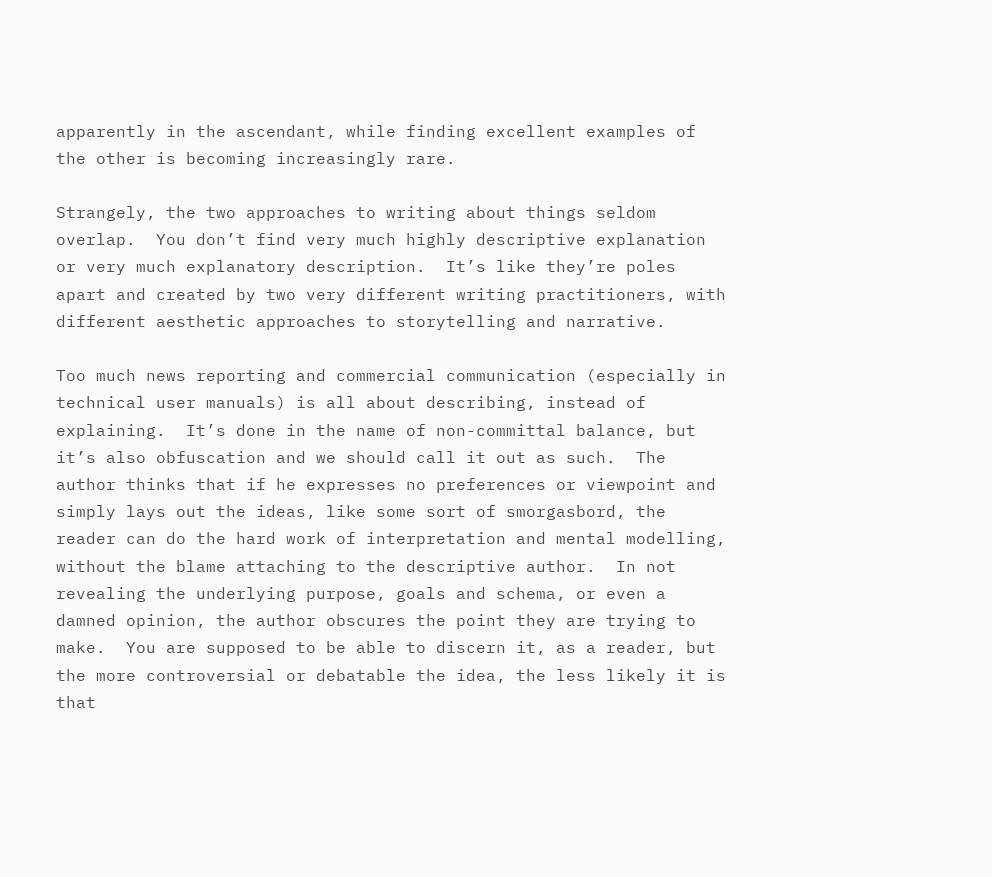apparently in the ascendant, while finding excellent examples of the other is becoming increasingly rare.

Strangely, the two approaches to writing about things seldom overlap.  You don’t find very much highly descriptive explanation or very much explanatory description.  It’s like they’re poles apart and created by two very different writing practitioners, with different aesthetic approaches to storytelling and narrative.

Too much news reporting and commercial communication (especially in technical user manuals) is all about describing, instead of explaining.  It’s done in the name of non-committal balance, but it’s also obfuscation and we should call it out as such.  The author thinks that if he expresses no preferences or viewpoint and simply lays out the ideas, like some sort of smorgasbord, the reader can do the hard work of interpretation and mental modelling, without the blame attaching to the descriptive author.  In not revealing the underlying purpose, goals and schema, or even a damned opinion, the author obscures the point they are trying to make.  You are supposed to be able to discern it, as a reader, but the more controversial or debatable the idea, the less likely it is that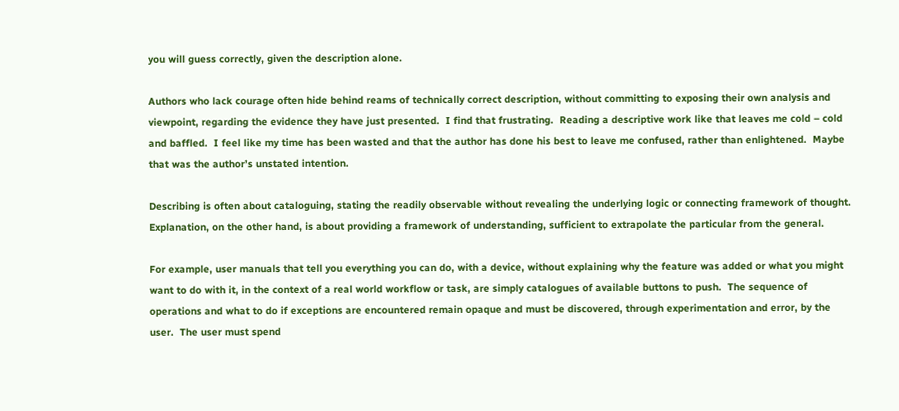you will guess correctly, given the description alone.

Authors who lack courage often hide behind reams of technically correct description, without committing to exposing their own analysis and viewpoint, regarding the evidence they have just presented.  I find that frustrating.  Reading a descriptive work like that leaves me cold – cold and baffled.  I feel like my time has been wasted and that the author has done his best to leave me confused, rather than enlightened.  Maybe that was the author’s unstated intention.

Describing is often about cataloguing, stating the readily observable without revealing the underlying logic or connecting framework of thought.  Explanation, on the other hand, is about providing a framework of understanding, sufficient to extrapolate the particular from the general.

For example, user manuals that tell you everything you can do, with a device, without explaining why the feature was added or what you might want to do with it, in the context of a real world workflow or task, are simply catalogues of available buttons to push.  The sequence of operations and what to do if exceptions are encountered remain opaque and must be discovered, through experimentation and error, by the user.  The user must spend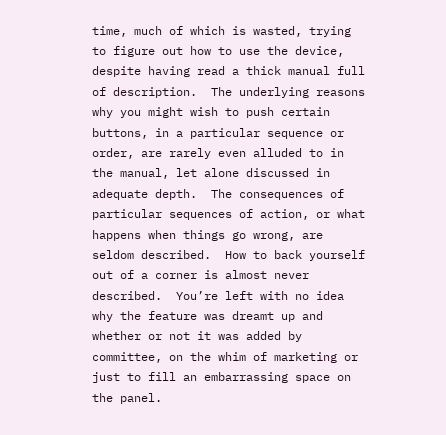time, much of which is wasted, trying to figure out how to use the device, despite having read a thick manual full of description.  The underlying reasons why you might wish to push certain buttons, in a particular sequence or order, are rarely even alluded to in the manual, let alone discussed in adequate depth.  The consequences of particular sequences of action, or what happens when things go wrong, are seldom described.  How to back yourself out of a corner is almost never described.  You’re left with no idea why the feature was dreamt up and whether or not it was added by committee, on the whim of marketing or just to fill an embarrassing space on the panel.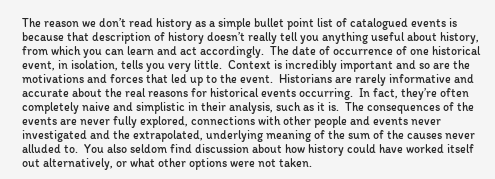The reason we don’t read history as a simple bullet point list of catalogued events is because that description of history doesn’t really tell you anything useful about history, from which you can learn and act accordingly.  The date of occurrence of one historical event, in isolation, tells you very little.  Context is incredibly important and so are the motivations and forces that led up to the event.  Historians are rarely informative and accurate about the real reasons for historical events occurring.  In fact, they’re often completely naive and simplistic in their analysis, such as it is.  The consequences of the events are never fully explored, connections with other people and events never investigated and the extrapolated, underlying meaning of the sum of the causes never alluded to.  You also seldom find discussion about how history could have worked itself out alternatively, or what other options were not taken.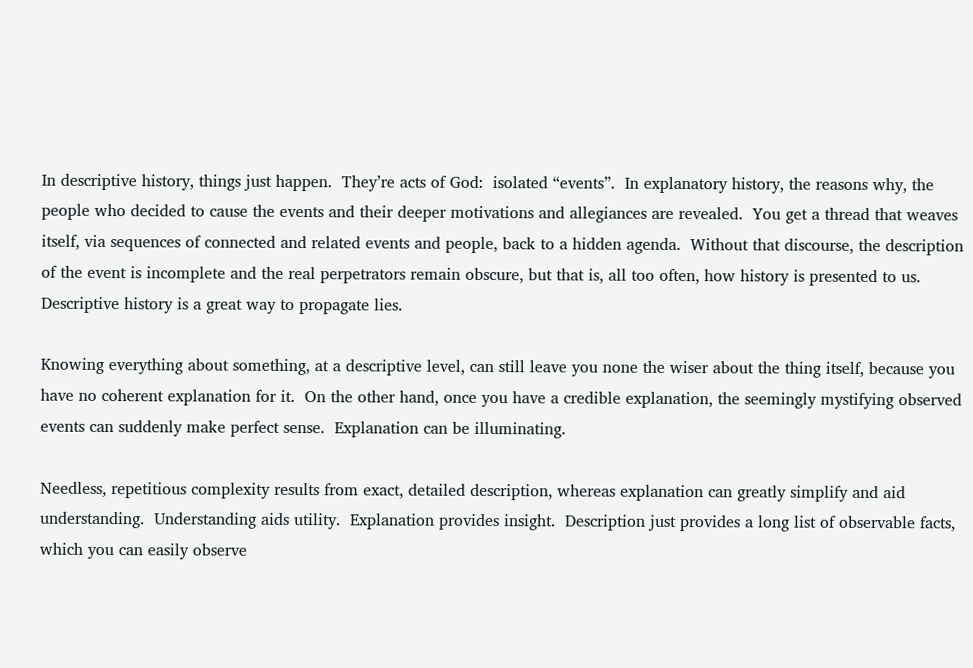In descriptive history, things just happen.  They’re acts of God:  isolated “events”.  In explanatory history, the reasons why, the people who decided to cause the events and their deeper motivations and allegiances are revealed.  You get a thread that weaves itself, via sequences of connected and related events and people, back to a hidden agenda.  Without that discourse, the description of the event is incomplete and the real perpetrators remain obscure, but that is, all too often, how history is presented to us.  Descriptive history is a great way to propagate lies.

Knowing everything about something, at a descriptive level, can still leave you none the wiser about the thing itself, because you have no coherent explanation for it.  On the other hand, once you have a credible explanation, the seemingly mystifying observed events can suddenly make perfect sense.  Explanation can be illuminating.

Needless, repetitious complexity results from exact, detailed description, whereas explanation can greatly simplify and aid understanding.  Understanding aids utility.  Explanation provides insight.  Description just provides a long list of observable facts, which you can easily observe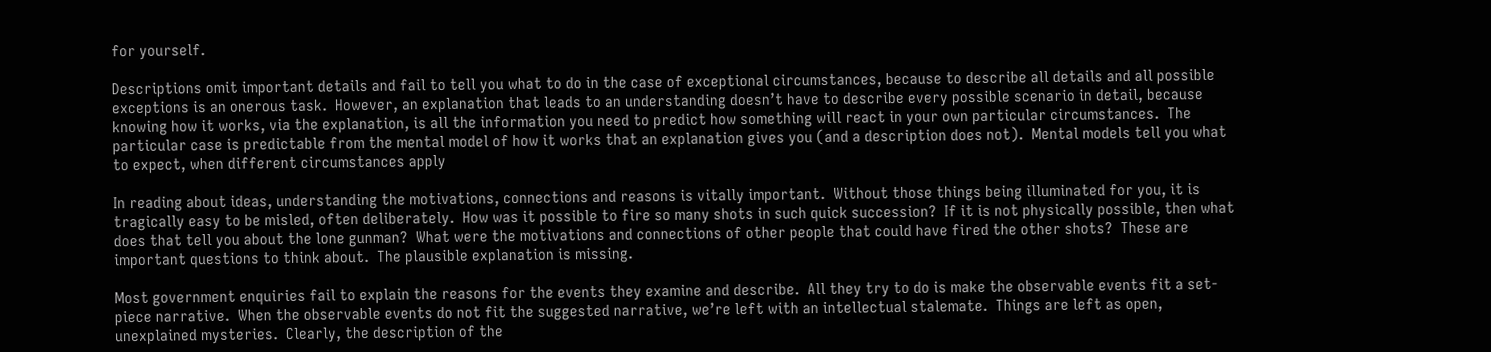for yourself.

Descriptions omit important details and fail to tell you what to do in the case of exceptional circumstances, because to describe all details and all possible exceptions is an onerous task.  However, an explanation that leads to an understanding doesn’t have to describe every possible scenario in detail, because knowing how it works, via the explanation, is all the information you need to predict how something will react in your own particular circumstances.  The particular case is predictable from the mental model of how it works that an explanation gives you (and a description does not).  Mental models tell you what to expect, when different circumstances apply

In reading about ideas, understanding the motivations, connections and reasons is vitally important.  Without those things being illuminated for you, it is tragically easy to be misled, often deliberately.  How was it possible to fire so many shots in such quick succession?  If it is not physically possible, then what does that tell you about the lone gunman?  What were the motivations and connections of other people that could have fired the other shots?  These are important questions to think about.  The plausible explanation is missing.

Most government enquiries fail to explain the reasons for the events they examine and describe.  All they try to do is make the observable events fit a set-piece narrative.  When the observable events do not fit the suggested narrative, we’re left with an intellectual stalemate.  Things are left as open, unexplained mysteries.  Clearly, the description of the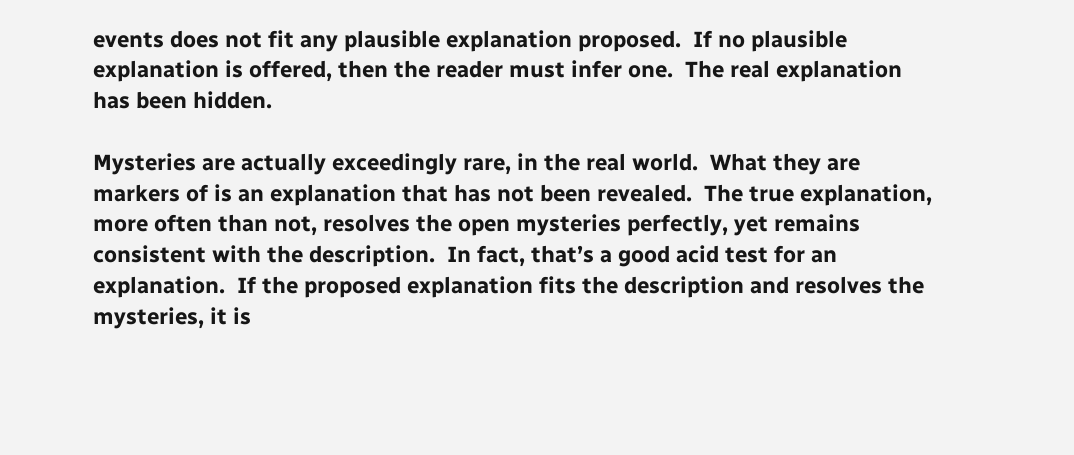events does not fit any plausible explanation proposed.  If no plausible explanation is offered, then the reader must infer one.  The real explanation has been hidden.

Mysteries are actually exceedingly rare, in the real world.  What they are markers of is an explanation that has not been revealed.  The true explanation, more often than not, resolves the open mysteries perfectly, yet remains consistent with the description.  In fact, that’s a good acid test for an explanation.  If the proposed explanation fits the description and resolves the mysteries, it is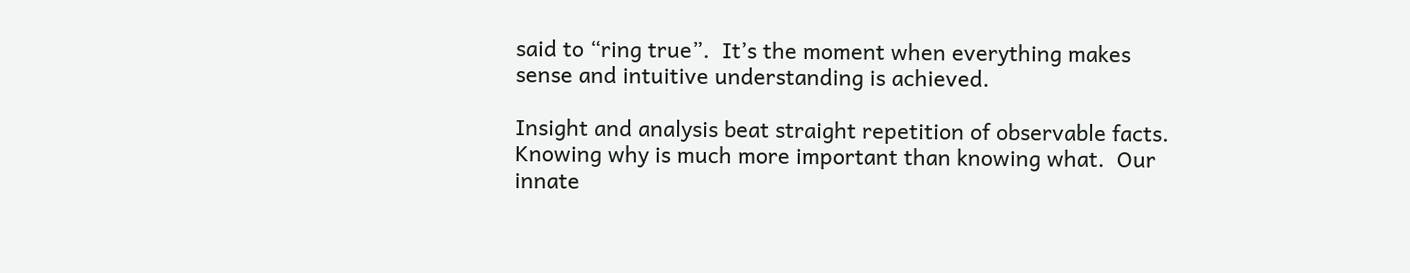said to “ring true”.  It’s the moment when everything makes sense and intuitive understanding is achieved.

Insight and analysis beat straight repetition of observable facts.  Knowing why is much more important than knowing what.  Our innate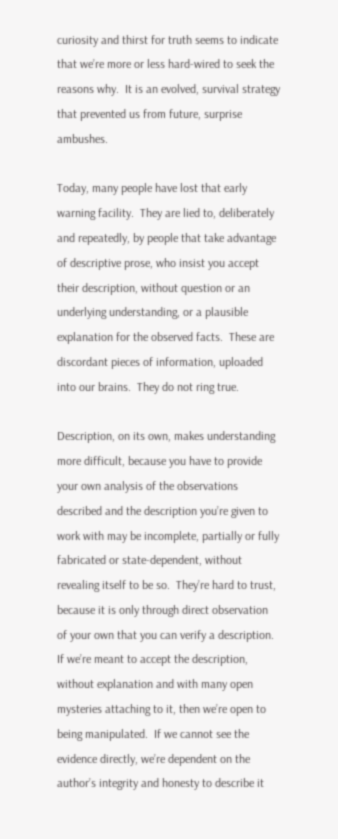curiosity and thirst for truth seems to indicate that we’re more or less hard-wired to seek the reasons why.  It is an evolved, survival strategy that prevented us from future, surprise ambushes.

Today, many people have lost that early warning facility.  They are lied to, deliberately and repeatedly, by people that take advantage of descriptive prose, who insist you accept their description, without question or an underlying understanding, or a plausible explanation for the observed facts.  These are discordant pieces of information, uploaded into our brains.  They do not ring true.

Description, on its own, makes understanding more difficult, because you have to provide your own analysis of the observations described and the description you’re given to work with may be incomplete, partially or fully fabricated or state-dependent, without revealing itself to be so.  They’re hard to trust, because it is only through direct observation of your own that you can verify a description.  If we’re meant to accept the description, without explanation and with many open mysteries attaching to it, then we’re open to being manipulated.  If we cannot see the evidence directly, we’re dependent on the author’s integrity and honesty to describe it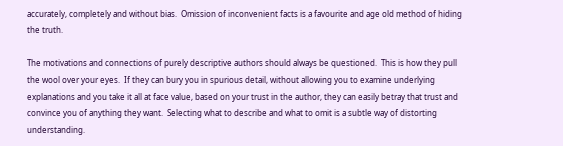accurately, completely and without bias.  Omission of inconvenient facts is a favourite and age old method of hiding the truth.

The motivations and connections of purely descriptive authors should always be questioned.  This is how they pull the wool over your eyes.  If they can bury you in spurious detail, without allowing you to examine underlying explanations and you take it all at face value, based on your trust in the author, they can easily betray that trust and convince you of anything they want.  Selecting what to describe and what to omit is a subtle way of distorting understanding.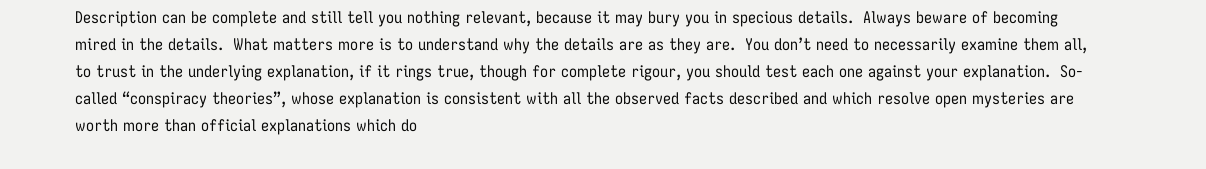Description can be complete and still tell you nothing relevant, because it may bury you in specious details.  Always beware of becoming mired in the details.  What matters more is to understand why the details are as they are.  You don’t need to necessarily examine them all, to trust in the underlying explanation, if it rings true, though for complete rigour, you should test each one against your explanation.  So-called “conspiracy theories”, whose explanation is consistent with all the observed facts described and which resolve open mysteries are worth more than official explanations which do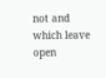not and which leave open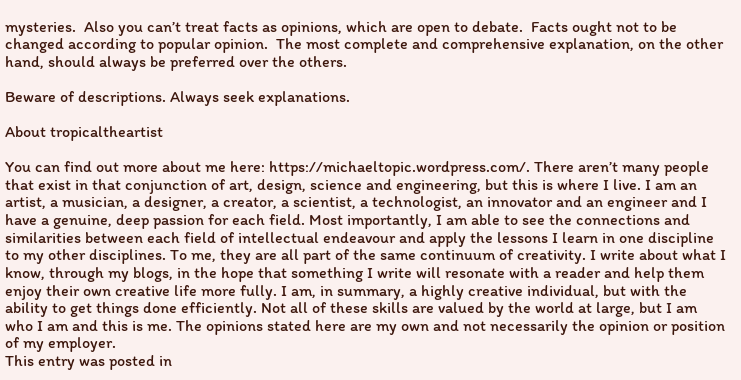mysteries.  Also you can’t treat facts as opinions, which are open to debate.  Facts ought not to be changed according to popular opinion.  The most complete and comprehensive explanation, on the other hand, should always be preferred over the others.

Beware of descriptions. Always seek explanations.

About tropicaltheartist

You can find out more about me here: https://michaeltopic.wordpress.com/. There aren’t many people that exist in that conjunction of art, design, science and engineering, but this is where I live. I am an artist, a musician, a designer, a creator, a scientist, a technologist, an innovator and an engineer and I have a genuine, deep passion for each field. Most importantly, I am able to see the connections and similarities between each field of intellectual endeavour and apply the lessons I learn in one discipline to my other disciplines. To me, they are all part of the same continuum of creativity. I write about what I know, through my blogs, in the hope that something I write will resonate with a reader and help them enjoy their own creative life more fully. I am, in summary, a highly creative individual, but with the ability to get things done efficiently. Not all of these skills are valued by the world at large, but I am who I am and this is me. The opinions stated here are my own and not necessarily the opinion or position of my employer.
This entry was posted in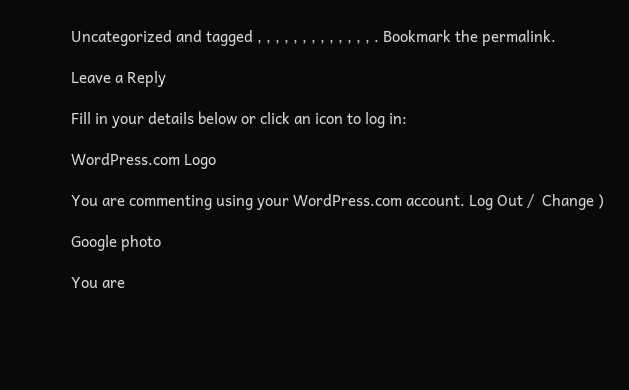Uncategorized and tagged , , , , , , , , , , , , , . Bookmark the permalink.

Leave a Reply

Fill in your details below or click an icon to log in:

WordPress.com Logo

You are commenting using your WordPress.com account. Log Out /  Change )

Google photo

You are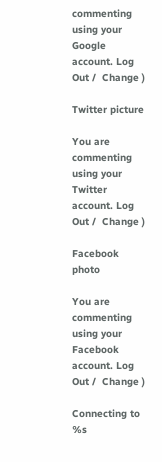commenting using your Google account. Log Out /  Change )

Twitter picture

You are commenting using your Twitter account. Log Out /  Change )

Facebook photo

You are commenting using your Facebook account. Log Out /  Change )

Connecting to %s